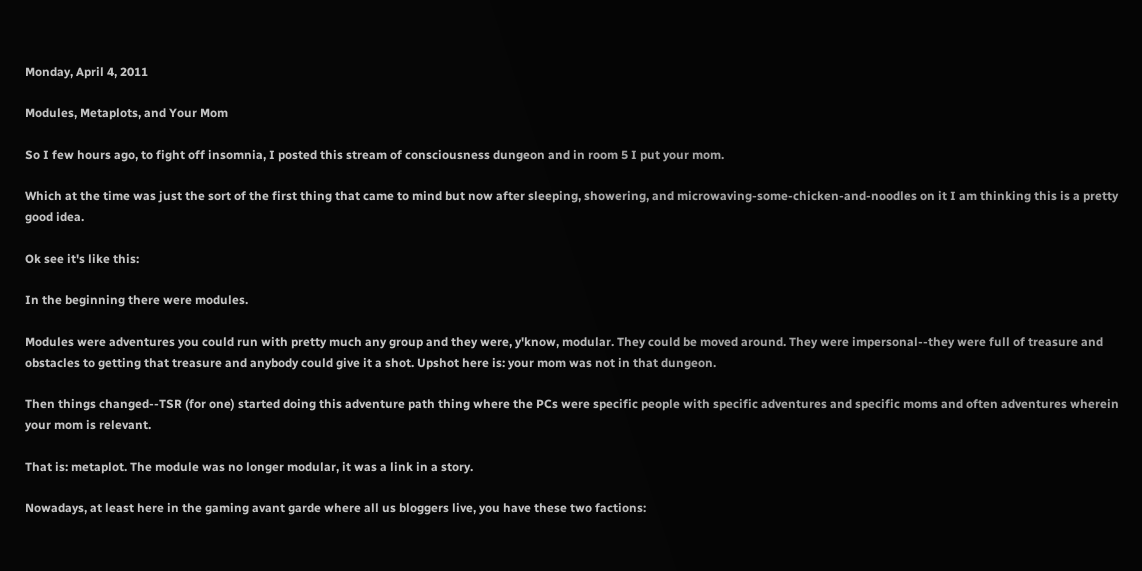Monday, April 4, 2011

Modules, Metaplots, and Your Mom

So I few hours ago, to fight off insomnia, I posted this stream of consciousness dungeon and in room 5 I put your mom.

Which at the time was just the sort of the first thing that came to mind but now after sleeping, showering, and microwaving-some-chicken-and-noodles on it I am thinking this is a pretty good idea.

Ok see it's like this:

In the beginning there were modules.

Modules were adventures you could run with pretty much any group and they were, y'know, modular. They could be moved around. They were impersonal--they were full of treasure and obstacles to getting that treasure and anybody could give it a shot. Upshot here is: your mom was not in that dungeon.

Then things changed--TSR (for one) started doing this adventure path thing where the PCs were specific people with specific adventures and specific moms and often adventures wherein your mom is relevant.

That is: metaplot. The module was no longer modular, it was a link in a story.

Nowadays, at least here in the gaming avant garde where all us bloggers live, you have these two factions: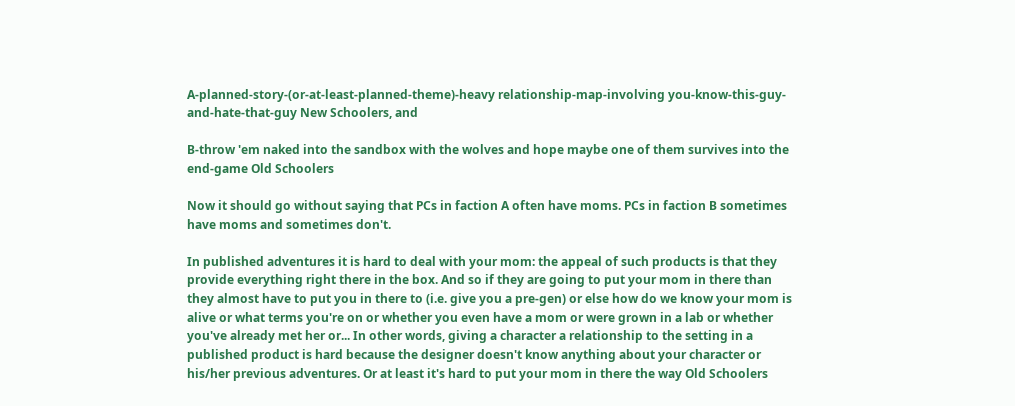A-planned-story-(or-at-least-planned-theme)-heavy relationship-map-involving you-know-this-guy-and-hate-that-guy New Schoolers, and

B-throw 'em naked into the sandbox with the wolves and hope maybe one of them survives into the end-game Old Schoolers

Now it should go without saying that PCs in faction A often have moms. PCs in faction B sometimes have moms and sometimes don't.

In published adventures it is hard to deal with your mom: the appeal of such products is that they provide everything right there in the box. And so if they are going to put your mom in there than they almost have to put you in there to (i.e. give you a pre-gen) or else how do we know your mom is alive or what terms you're on or whether you even have a mom or were grown in a lab or whether you've already met her or... In other words, giving a character a relationship to the setting in a published product is hard because the designer doesn't know anything about your character or his/her previous adventures. Or at least it's hard to put your mom in there the way Old Schoolers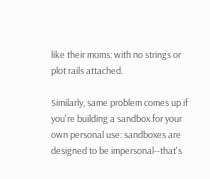like their moms: with no strings or plot rails attached.

Similarly, same problem comes up if you're building a sandbox for your own personal use: sandboxes are designed to be impersonal--that's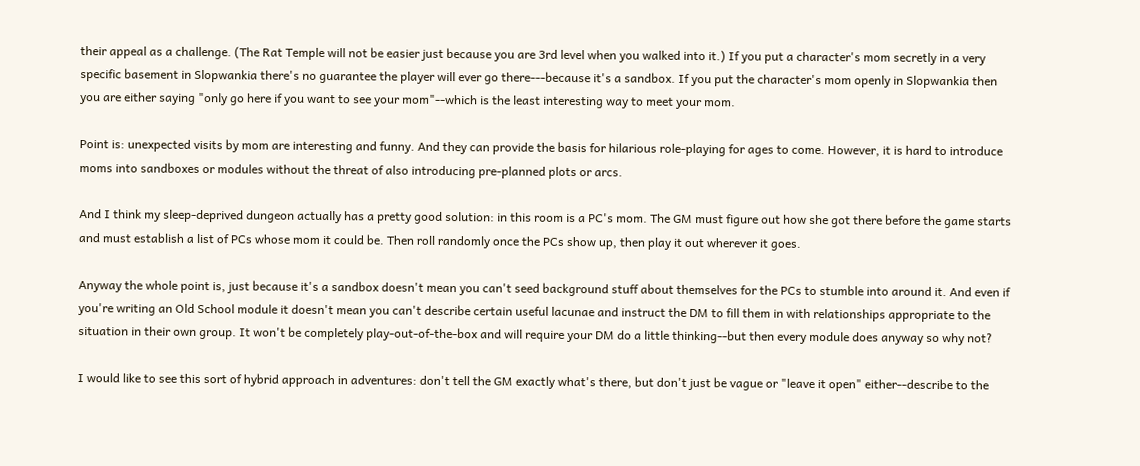their appeal as a challenge. (The Rat Temple will not be easier just because you are 3rd level when you walked into it.) If you put a character's mom secretly in a very specific basement in Slopwankia there's no guarantee the player will ever go there---because it's a sandbox. If you put the character's mom openly in Slopwankia then you are either saying "only go here if you want to see your mom"--which is the least interesting way to meet your mom.

Point is: unexpected visits by mom are interesting and funny. And they can provide the basis for hilarious role-playing for ages to come. However, it is hard to introduce moms into sandboxes or modules without the threat of also introducing pre-planned plots or arcs.

And I think my sleep-deprived dungeon actually has a pretty good solution: in this room is a PC's mom. The GM must figure out how she got there before the game starts and must establish a list of PCs whose mom it could be. Then roll randomly once the PCs show up, then play it out wherever it goes.

Anyway the whole point is, just because it's a sandbox doesn't mean you can't seed background stuff about themselves for the PCs to stumble into around it. And even if you're writing an Old School module it doesn't mean you can't describe certain useful lacunae and instruct the DM to fill them in with relationships appropriate to the situation in their own group. It won't be completely play-out-of-the-box and will require your DM do a little thinking--but then every module does anyway so why not?

I would like to see this sort of hybrid approach in adventures: don't tell the GM exactly what's there, but don't just be vague or "leave it open" either--describe to the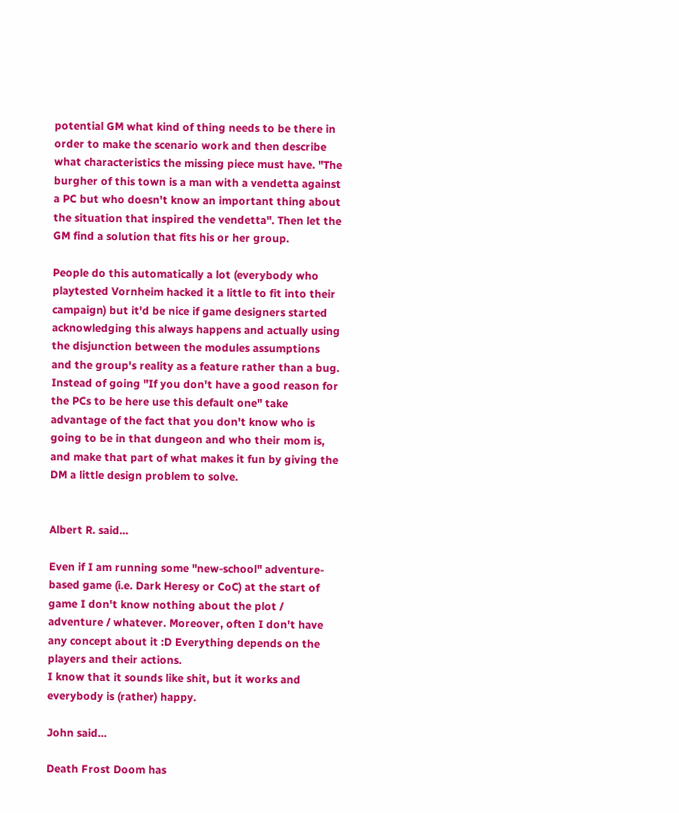potential GM what kind of thing needs to be there in order to make the scenario work and then describe what characteristics the missing piece must have. "The burgher of this town is a man with a vendetta against a PC but who doesn't know an important thing about the situation that inspired the vendetta". Then let the GM find a solution that fits his or her group.

People do this automatically a lot (everybody who playtested Vornheim hacked it a little to fit into their campaign) but it'd be nice if game designers started acknowledging this always happens and actually using the disjunction between the modules assumptions and the group's reality as a feature rather than a bug. Instead of going "If you don't have a good reason for the PCs to be here use this default one" take advantage of the fact that you don't know who is going to be in that dungeon and who their mom is, and make that part of what makes it fun by giving the DM a little design problem to solve.


Albert R. said...

Even if I am running some "new-school" adventure-based game (i.e. Dark Heresy or CoC) at the start of game I don't know nothing about the plot / adventure / whatever. Moreover, often I don't have any concept about it :D Everything depends on the players and their actions.
I know that it sounds like shit, but it works and everybody is (rather) happy.

John said...

Death Frost Doom has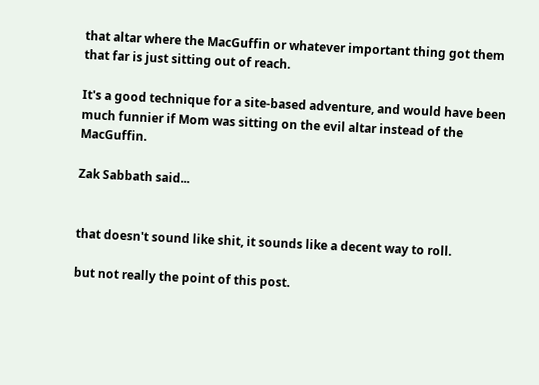that altar where the MacGuffin or whatever important thing got them that far is just sitting out of reach.

It's a good technique for a site-based adventure, and would have been much funnier if Mom was sitting on the evil altar instead of the MacGuffin.

Zak Sabbath said...


that doesn't sound like shit, it sounds like a decent way to roll.

but not really the point of this post.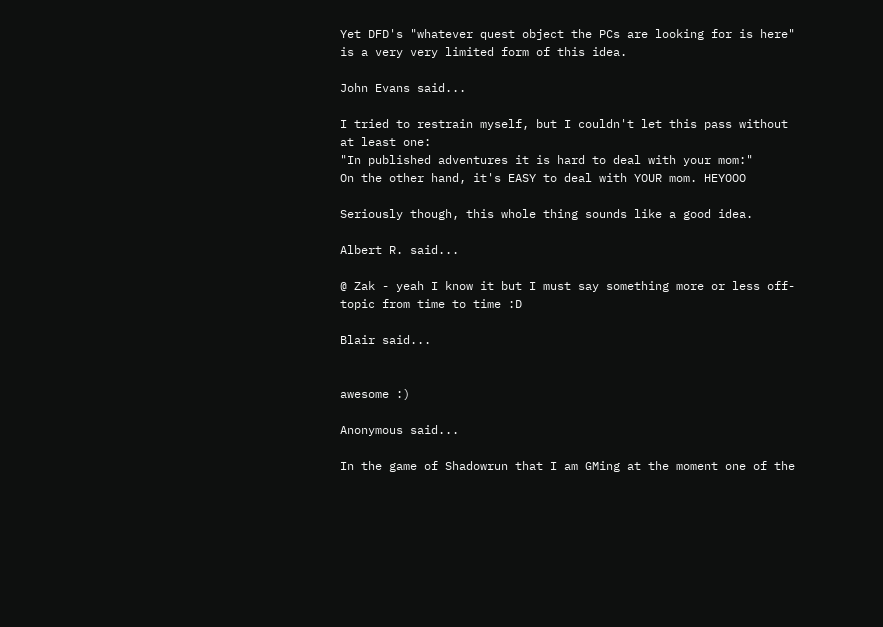Yet DFD's "whatever quest object the PCs are looking for is here" is a very very limited form of this idea.

John Evans said...

I tried to restrain myself, but I couldn't let this pass without at least one:
"In published adventures it is hard to deal with your mom:"
On the other hand, it's EASY to deal with YOUR mom. HEYOOO

Seriously though, this whole thing sounds like a good idea.

Albert R. said...

@ Zak - yeah I know it but I must say something more or less off-topic from time to time :D

Blair said...


awesome :)

Anonymous said...

In the game of Shadowrun that I am GMing at the moment one of the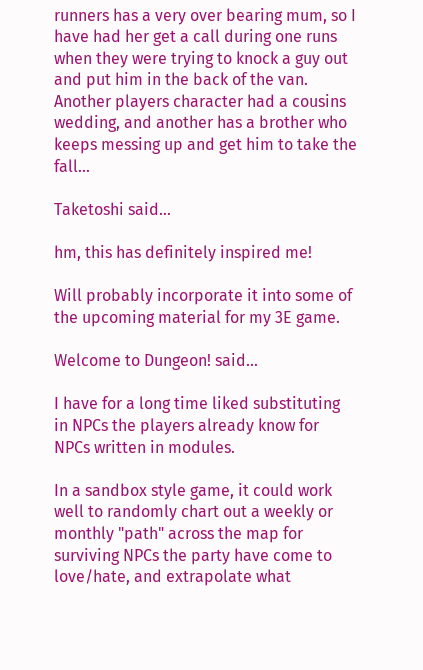runners has a very over bearing mum, so I have had her get a call during one runs when they were trying to knock a guy out and put him in the back of the van. Another players character had a cousins wedding, and another has a brother who keeps messing up and get him to take the fall...

Taketoshi said...

hm, this has definitely inspired me!

Will probably incorporate it into some of the upcoming material for my 3E game.

Welcome to Dungeon! said...

I have for a long time liked substituting in NPCs the players already know for NPCs written in modules.

In a sandbox style game, it could work well to randomly chart out a weekly or monthly "path" across the map for surviving NPCs the party have come to love/hate, and extrapolate what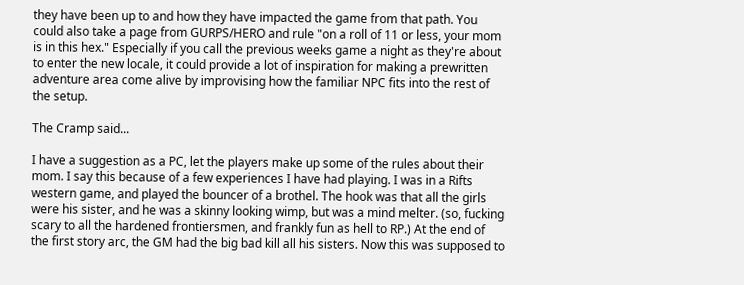they have been up to and how they have impacted the game from that path. You could also take a page from GURPS/HERO and rule "on a roll of 11 or less, your mom is in this hex." Especially if you call the previous weeks game a night as they're about to enter the new locale, it could provide a lot of inspiration for making a prewritten adventure area come alive by improvising how the familiar NPC fits into the rest of the setup.

The Cramp said...

I have a suggestion as a PC, let the players make up some of the rules about their mom. I say this because of a few experiences I have had playing. I was in a Rifts western game, and played the bouncer of a brothel. The hook was that all the girls were his sister, and he was a skinny looking wimp, but was a mind melter. (so, fucking scary to all the hardened frontiersmen, and frankly fun as hell to RP.) At the end of the first story arc, the GM had the big bad kill all his sisters. Now this was supposed to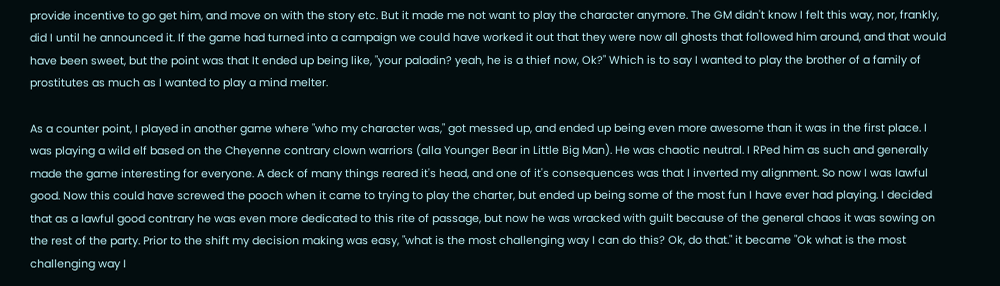provide incentive to go get him, and move on with the story etc. But it made me not want to play the character anymore. The GM didn't know I felt this way, nor, frankly, did I until he announced it. If the game had turned into a campaign we could have worked it out that they were now all ghosts that followed him around, and that would have been sweet, but the point was that It ended up being like, "your paladin? yeah, he is a thief now, Ok?" Which is to say I wanted to play the brother of a family of prostitutes as much as I wanted to play a mind melter.

As a counter point, I played in another game where "who my character was," got messed up, and ended up being even more awesome than it was in the first place. I was playing a wild elf based on the Cheyenne contrary clown warriors (alla Younger Bear in Little Big Man). He was chaotic neutral. I RPed him as such and generally made the game interesting for everyone. A deck of many things reared it's head, and one of it's consequences was that I inverted my alignment. So now I was lawful good. Now this could have screwed the pooch when it came to trying to play the charter, but ended up being some of the most fun I have ever had playing. I decided that as a lawful good contrary he was even more dedicated to this rite of passage, but now he was wracked with guilt because of the general chaos it was sowing on the rest of the party. Prior to the shift my decision making was easy, "what is the most challenging way I can do this? Ok, do that." it became "Ok what is the most challenging way I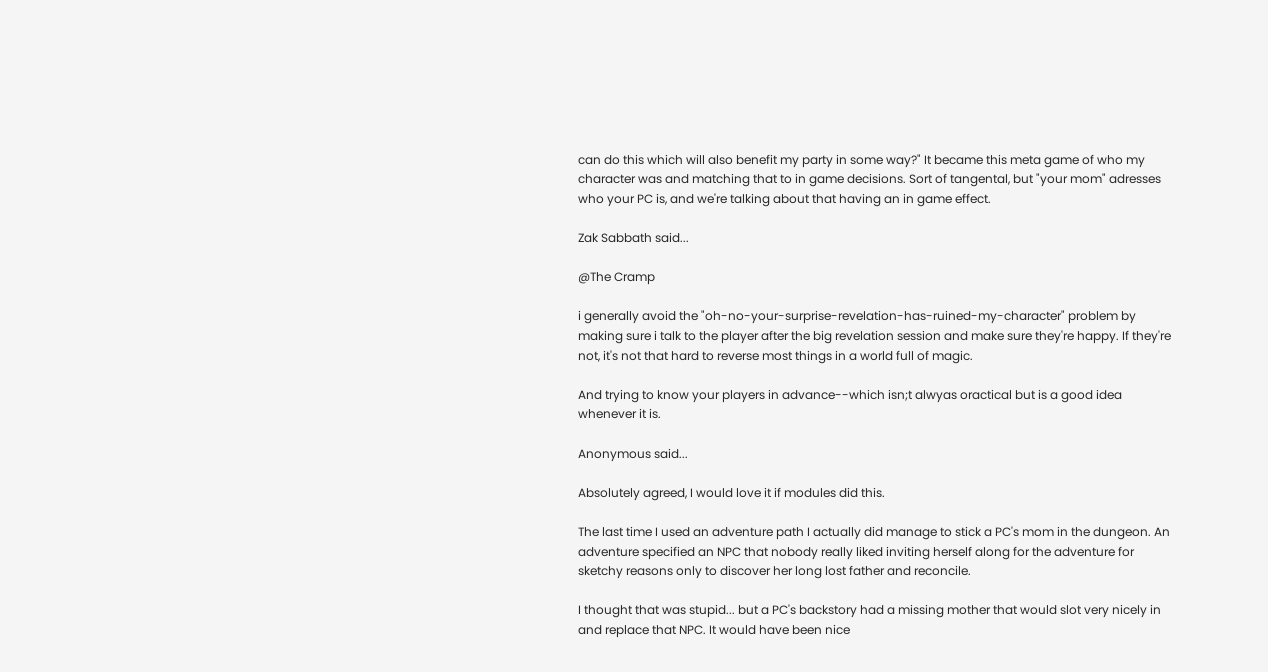can do this which will also benefit my party in some way?" It became this meta game of who my character was and matching that to in game decisions. Sort of tangental, but "your mom" adresses who your PC is, and we're talking about that having an in game effect.

Zak Sabbath said...

@The Cramp

i generally avoid the "oh-no-your-surprise-revelation-has-ruined-my-character" problem by making sure i talk to the player after the big revelation session and make sure they're happy. If they're not, it's not that hard to reverse most things in a world full of magic.

And trying to know your players in advance--which isn;t alwyas oractical but is a good idea whenever it is.

Anonymous said...

Absolutely agreed, I would love it if modules did this.

The last time I used an adventure path I actually did manage to stick a PC's mom in the dungeon. An adventure specified an NPC that nobody really liked inviting herself along for the adventure for sketchy reasons only to discover her long lost father and reconcile.

I thought that was stupid... but a PC's backstory had a missing mother that would slot very nicely in and replace that NPC. It would have been nice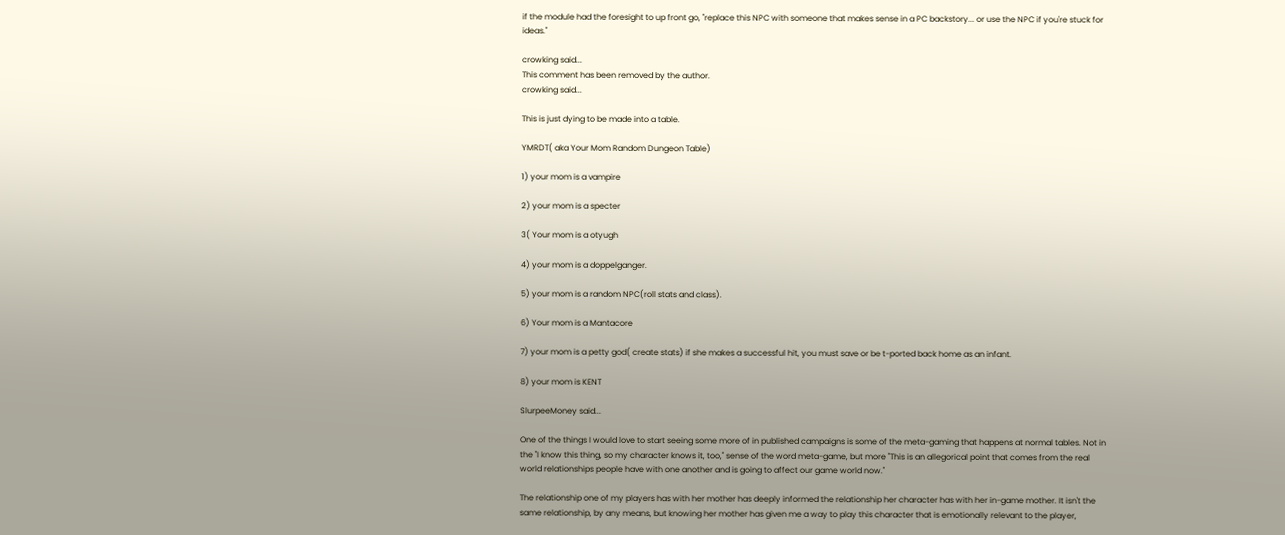if the module had the foresight to up front go, "replace this NPC with someone that makes sense in a PC backstory... or use the NPC if you're stuck for ideas."

crowking said...
This comment has been removed by the author.
crowking said...

This is just dying to be made into a table.

YMRDT( aka Your Mom Random Dungeon Table)

1) your mom is a vampire

2) your mom is a specter

3( Your mom is a otyugh

4) your mom is a doppelganger.

5) your mom is a random NPC(roll stats and class).

6) Your mom is a Mantacore

7) your mom is a petty god( create stats) if she makes a successful hit, you must save or be t-ported back home as an infant.

8) your mom is KENT

SlurpeeMoney said...

One of the things I would love to start seeing some more of in published campaigns is some of the meta-gaming that happens at normal tables. Not in the "I know this thing, so my character knows it, too," sense of the word meta-game, but more "This is an allegorical point that comes from the real world relationships people have with one another and is going to affect our game world now."

The relationship one of my players has with her mother has deeply informed the relationship her character has with her in-game mother. It isn't the same relationship, by any means, but knowing her mother has given me a way to play this character that is emotionally relevant to the player,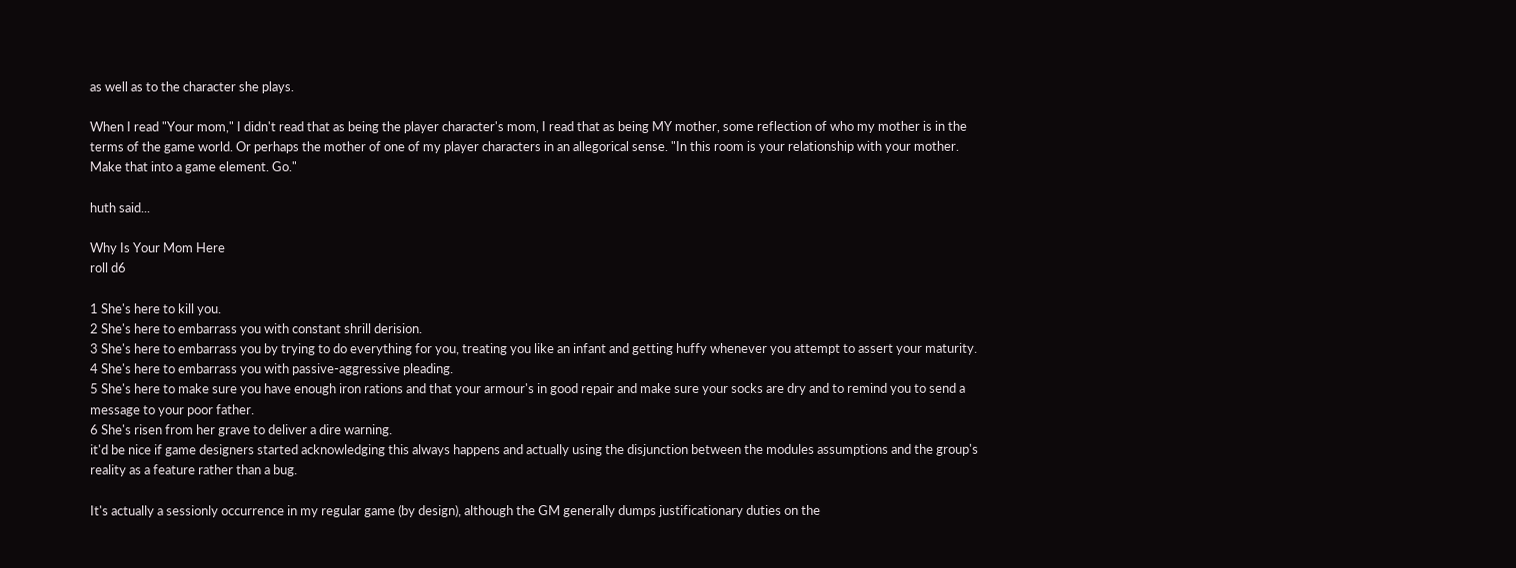as well as to the character she plays.

When I read "Your mom," I didn't read that as being the player character's mom, I read that as being MY mother, some reflection of who my mother is in the terms of the game world. Or perhaps the mother of one of my player characters in an allegorical sense. "In this room is your relationship with your mother. Make that into a game element. Go."

huth said...

Why Is Your Mom Here
roll d6

1 She's here to kill you.
2 She's here to embarrass you with constant shrill derision.
3 She's here to embarrass you by trying to do everything for you, treating you like an infant and getting huffy whenever you attempt to assert your maturity.
4 She's here to embarrass you with passive-aggressive pleading.
5 She's here to make sure you have enough iron rations and that your armour's in good repair and make sure your socks are dry and to remind you to send a message to your poor father.
6 She's risen from her grave to deliver a dire warning.
it'd be nice if game designers started acknowledging this always happens and actually using the disjunction between the modules assumptions and the group's reality as a feature rather than a bug.

It's actually a sessionly occurrence in my regular game (by design), although the GM generally dumps justificationary duties on the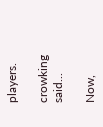players.

crowking said...

Now,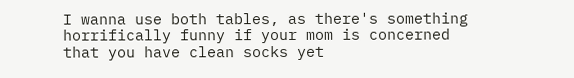I wanna use both tables, as there's something horrifically funny if your mom is concerned that you have clean socks yet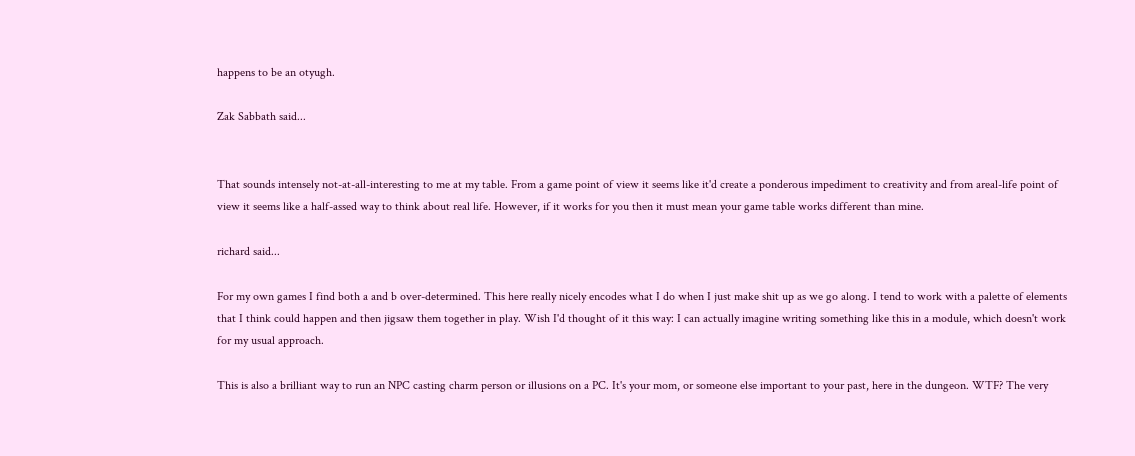happens to be an otyugh.

Zak Sabbath said...


That sounds intensely not-at-all-interesting to me at my table. From a game point of view it seems like it'd create a ponderous impediment to creativity and from areal-life point of view it seems like a half-assed way to think about real life. However, if it works for you then it must mean your game table works different than mine.

richard said...

For my own games I find both a and b over-determined. This here really nicely encodes what I do when I just make shit up as we go along. I tend to work with a palette of elements that I think could happen and then jigsaw them together in play. Wish I'd thought of it this way: I can actually imagine writing something like this in a module, which doesn't work for my usual approach.

This is also a brilliant way to run an NPC casting charm person or illusions on a PC. It's your mom, or someone else important to your past, here in the dungeon. WTF? The very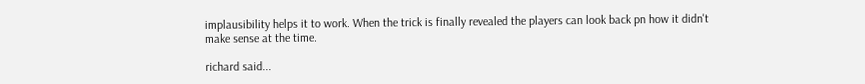implausibility helps it to work. When the trick is finally revealed the players can look back pn how it didn't make sense at the time.

richard said...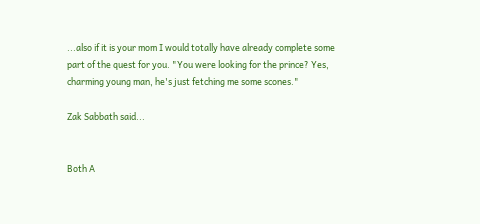...also if it is your mom I would totally have already complete some part of the quest for you. "You were looking for the prince? Yes, charming young man, he's just fetching me some scones."

Zak Sabbath said...


Both A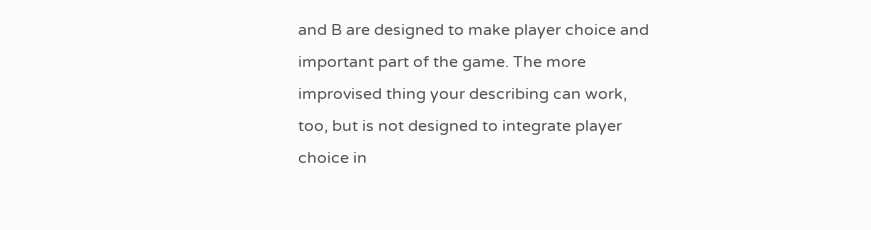and B are designed to make player choice and important part of the game. The more improvised thing your describing can work, too, but is not designed to integrate player choice in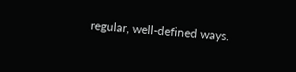regular, well-defined ways.